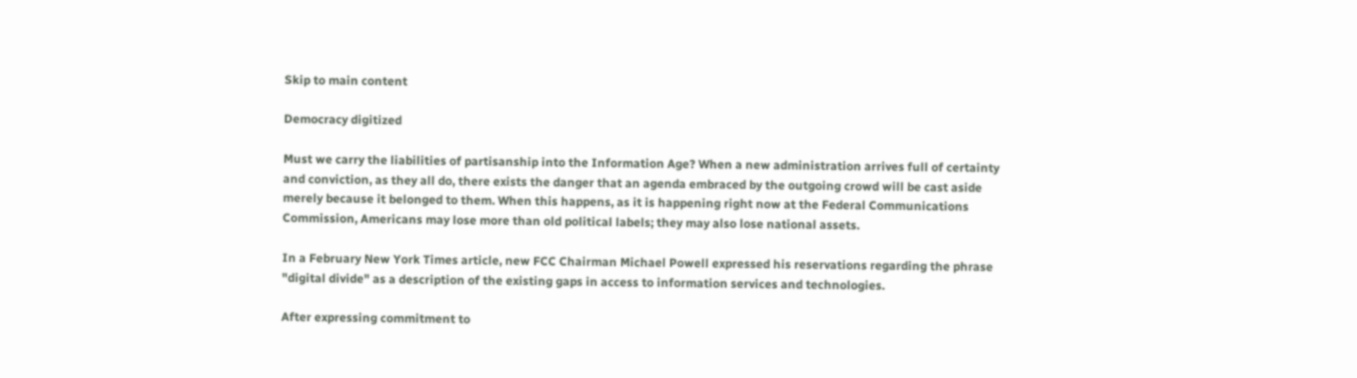Skip to main content

Democracy digitized

Must we carry the liabilities of partisanship into the Information Age? When a new administration arrives full of certainty and conviction, as they all do, there exists the danger that an agenda embraced by the outgoing crowd will be cast aside merely because it belonged to them. When this happens, as it is happening right now at the Federal Communications Commission, Americans may lose more than old political labels; they may also lose national assets.

In a February New York Times article, new FCC Chairman Michael Powell expressed his reservations regarding the phrase "digital divide" as a description of the existing gaps in access to information services and technologies.

After expressing commitment to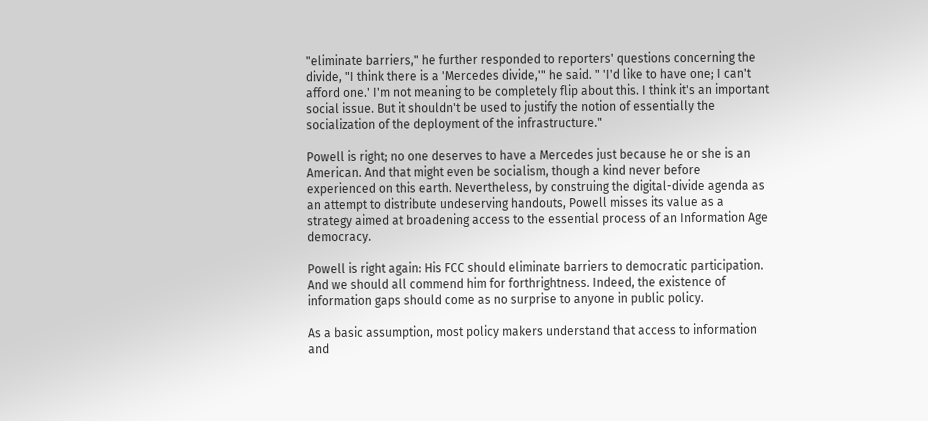"eliminate barriers," he further responded to reporters' questions concerning the divide, "I think there is a 'Mercedes divide,'" he said. " 'I'd like to have one; I can't afford one.' I'm not meaning to be completely flip about this. I think it's an important social issue. But it shouldn't be used to justify the notion of essentially the socialization of the deployment of the infrastructure."

Powell is right; no one deserves to have a Mercedes just because he or she is an American. And that might even be socialism, though a kind never before experienced on this earth. Nevertheless, by construing the digital-divide agenda as an attempt to distribute undeserving handouts, Powell misses its value as a strategy aimed at broadening access to the essential process of an Information Age democracy.

Powell is right again: His FCC should eliminate barriers to democratic participation. And we should all commend him for forthrightness. Indeed, the existence of information gaps should come as no surprise to anyone in public policy.

As a basic assumption, most policy makers understand that access to information and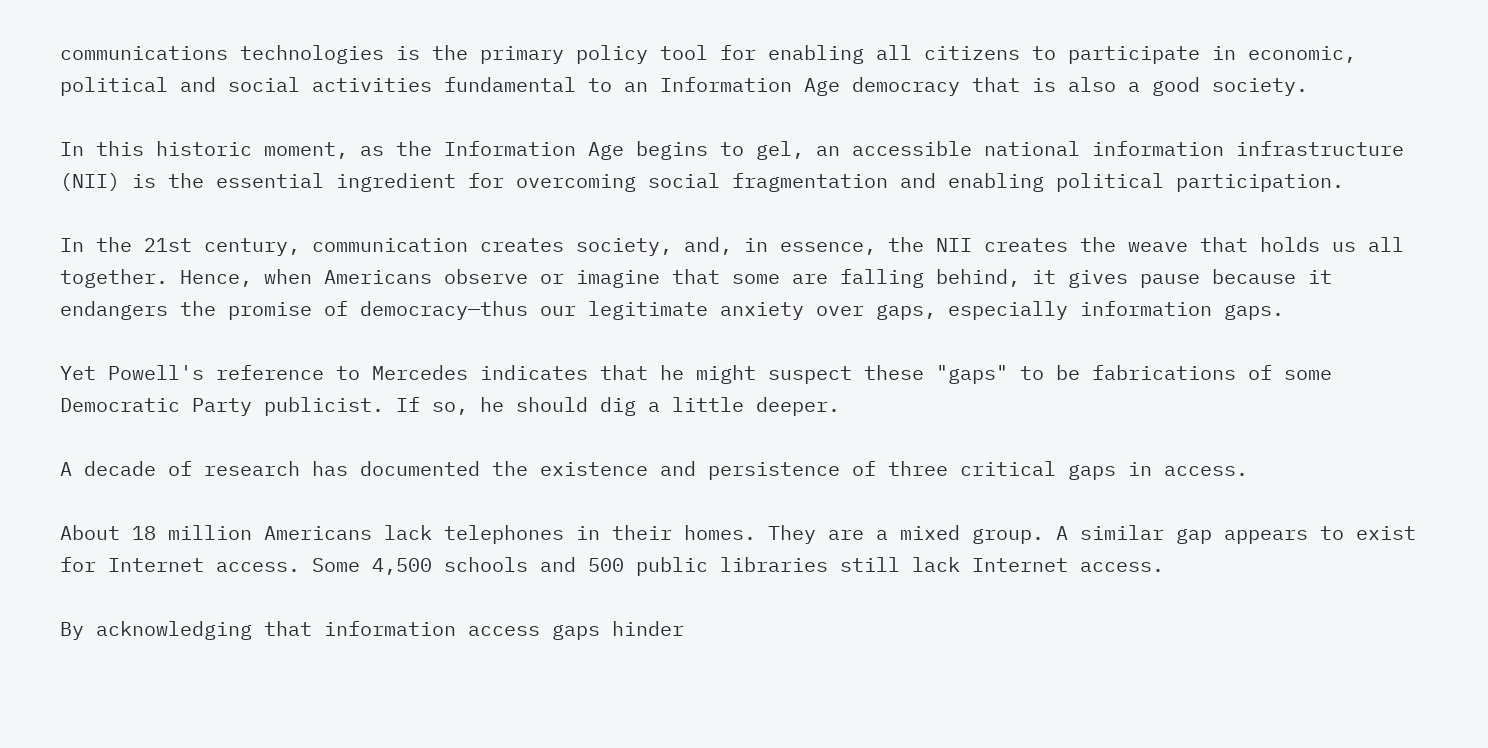communications technologies is the primary policy tool for enabling all citizens to participate in economic, political and social activities fundamental to an Information Age democracy that is also a good society.

In this historic moment, as the Information Age begins to gel, an accessible national information infrastructure (NII) is the essential ingredient for overcoming social fragmentation and enabling political participation.

In the 21st century, communication creates society, and, in essence, the NII creates the weave that holds us all together. Hence, when Americans observe or imagine that some are falling behind, it gives pause because it endangers the promise of democracy—thus our legitimate anxiety over gaps, especially information gaps.

Yet Powell's reference to Mercedes indicates that he might suspect these "gaps" to be fabrications of some Democratic Party publicist. If so, he should dig a little deeper.

A decade of research has documented the existence and persistence of three critical gaps in access.

About 18 million Americans lack telephones in their homes. They are a mixed group. A similar gap appears to exist for Internet access. Some 4,500 schools and 500 public libraries still lack Internet access.

By acknowledging that information access gaps hinder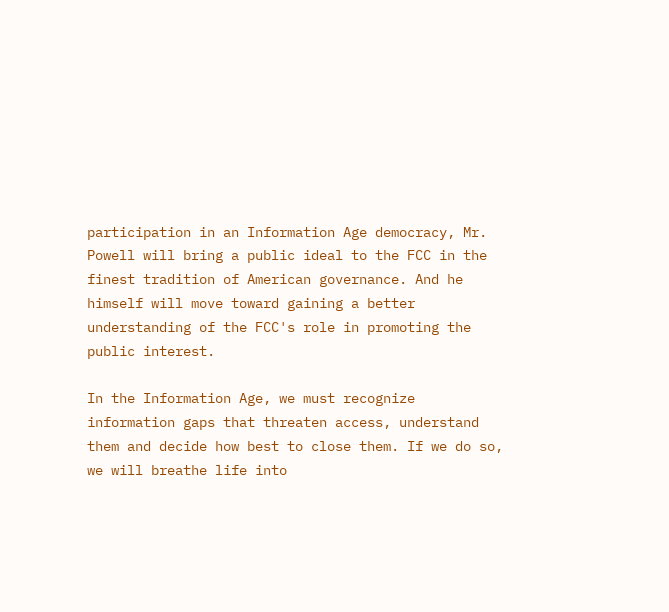participation in an Information Age democracy, Mr. Powell will bring a public ideal to the FCC in the finest tradition of American governance. And he himself will move toward gaining a better understanding of the FCC's role in promoting the public interest.

In the Information Age, we must recognize information gaps that threaten access, understand them and decide how best to close them. If we do so, we will breathe life into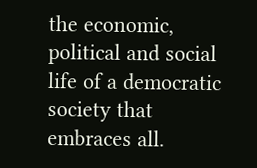the economic, political and social life of a democratic society that embraces all.